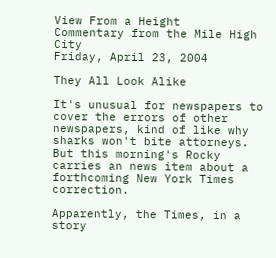View From a Height
Commentary from the Mile High City
Friday, April 23, 2004

They All Look Alike

It's unusual for newspapers to cover the errors of other newspapers, kind of like why sharks won't bite attorneys. But this morning's Rocky carries an news item about a forthcoming New York Times correction.

Apparently, the Times, in a story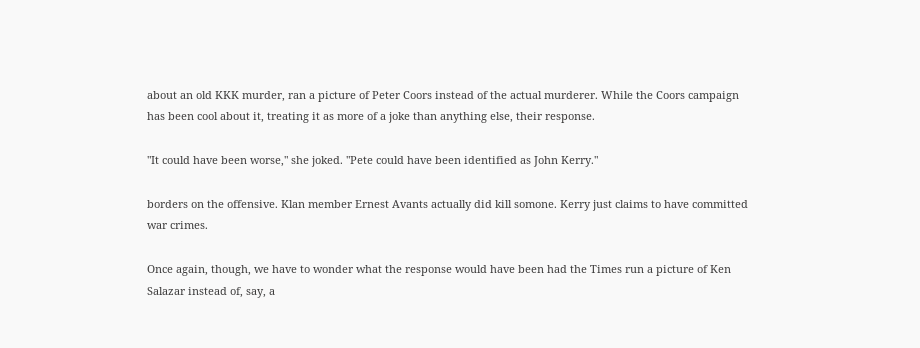about an old KKK murder, ran a picture of Peter Coors instead of the actual murderer. While the Coors campaign has been cool about it, treating it as more of a joke than anything else, their response.

"It could have been worse," she joked. "Pete could have been identified as John Kerry."

borders on the offensive. Klan member Ernest Avants actually did kill somone. Kerry just claims to have committed war crimes.

Once again, though, we have to wonder what the response would have been had the Times run a picture of Ken Salazar instead of, say, a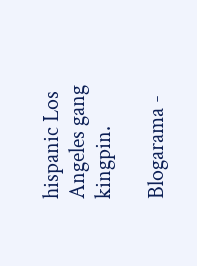hispanic Los Angeles gang kingpin.

Blogarama -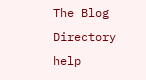The Blog Directory
help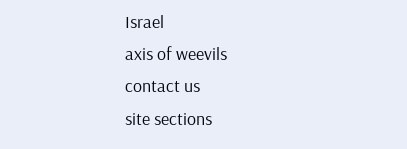Israel
axis of weevils
contact us
site sections